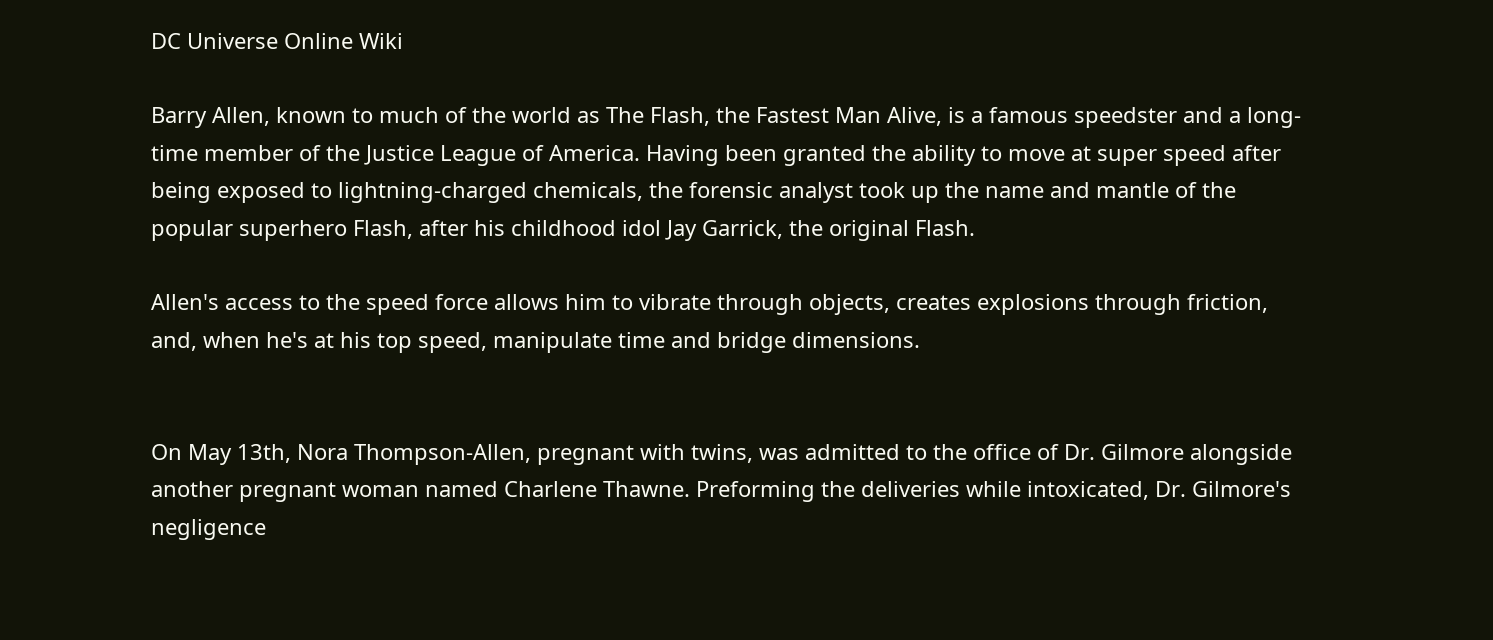DC Universe Online Wiki

Barry Allen, known to much of the world as The Flash, the Fastest Man Alive, is a famous speedster and a long-time member of the Justice League of America. Having been granted the ability to move at super speed after being exposed to lightning-charged chemicals, the forensic analyst took up the name and mantle of the popular superhero Flash, after his childhood idol Jay Garrick, the original Flash.

Allen's access to the speed force allows him to vibrate through objects, creates explosions through friction, and, when he's at his top speed, manipulate time and bridge dimensions.


On May 13th, Nora Thompson-Allen, pregnant with twins, was admitted to the office of Dr. Gilmore alongside another pregnant woman named Charlene Thawne. Preforming the deliveries while intoxicated, Dr. Gilmore's negligence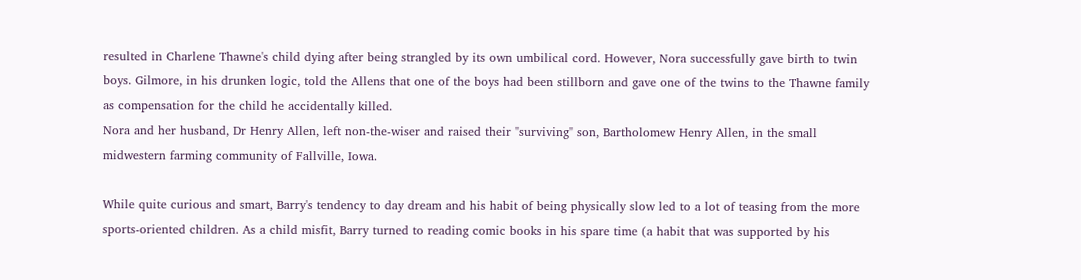resulted in Charlene Thawne's child dying after being strangled by its own umbilical cord. However, Nora successfully gave birth to twin boys. Gilmore, in his drunken logic, told the Allens that one of the boys had been stillborn and gave one of the twins to the Thawne family as compensation for the child he accidentally killed.
Nora and her husband, Dr Henry Allen, left non-the-wiser and raised their "surviving" son, Bartholomew Henry Allen, in the small midwestern farming community of Fallville, Iowa.

While quite curious and smart, Barry's tendency to day dream and his habit of being physically slow led to a lot of teasing from the more sports-oriented children. As a child misfit, Barry turned to reading comic books in his spare time (a habit that was supported by his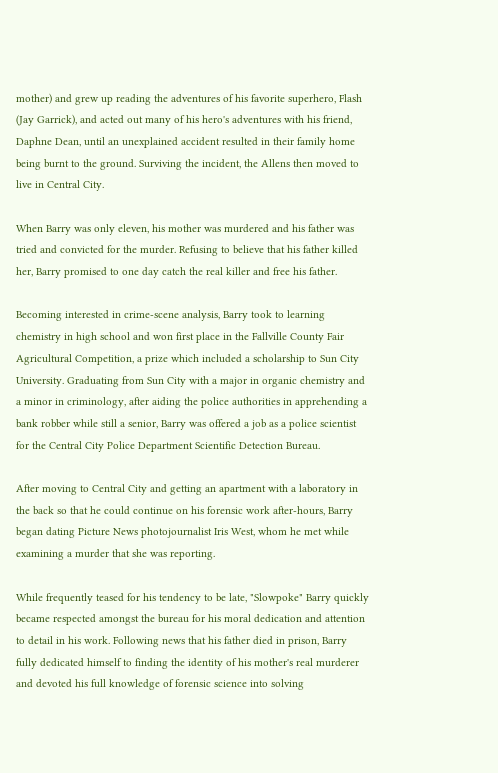mother) and grew up reading the adventures of his favorite superhero, Flash (Jay Garrick), and acted out many of his hero's adventures with his friend, Daphne Dean, until an unexplained accident resulted in their family home being burnt to the ground. Surviving the incident, the Allens then moved to live in Central City.

When Barry was only eleven, his mother was murdered and his father was tried and convicted for the murder. Refusing to believe that his father killed her, Barry promised to one day catch the real killer and free his father.

Becoming interested in crime-scene analysis, Barry took to learning chemistry in high school and won first place in the Fallville County Fair Agricultural Competition, a prize which included a scholarship to Sun City University. Graduating from Sun City with a major in organic chemistry and a minor in criminology, after aiding the police authorities in apprehending a bank robber while still a senior, Barry was offered a job as a police scientist for the Central City Police Department Scientific Detection Bureau.

After moving to Central City and getting an apartment with a laboratory in the back so that he could continue on his forensic work after-hours, Barry began dating Picture News photojournalist Iris West, whom he met while examining a murder that she was reporting.

While frequently teased for his tendency to be late, "Slowpoke" Barry quickly became respected amongst the bureau for his moral dedication and attention to detail in his work. Following news that his father died in prison, Barry fully dedicated himself to finding the identity of his mother's real murderer and devoted his full knowledge of forensic science into solving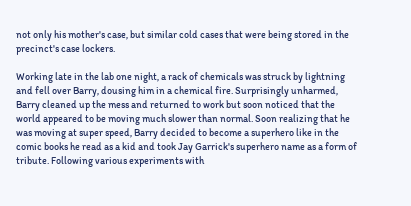not only his mother's case, but similar cold cases that were being stored in the precinct's case lockers.

Working late in the lab one night, a rack of chemicals was struck by lightning and fell over Barry, dousing him in a chemical fire. Surprisingly unharmed, Barry cleaned up the mess and returned to work but soon noticed that the world appeared to be moving much slower than normal. Soon realizing that he was moving at super speed, Barry decided to become a superhero like in the comic books he read as a kid and took Jay Garrick's superhero name as a form of tribute. Following various experiments with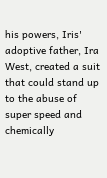his powers, Iris' adoptive father, Ira West, created a suit that could stand up to the abuse of super speed and chemically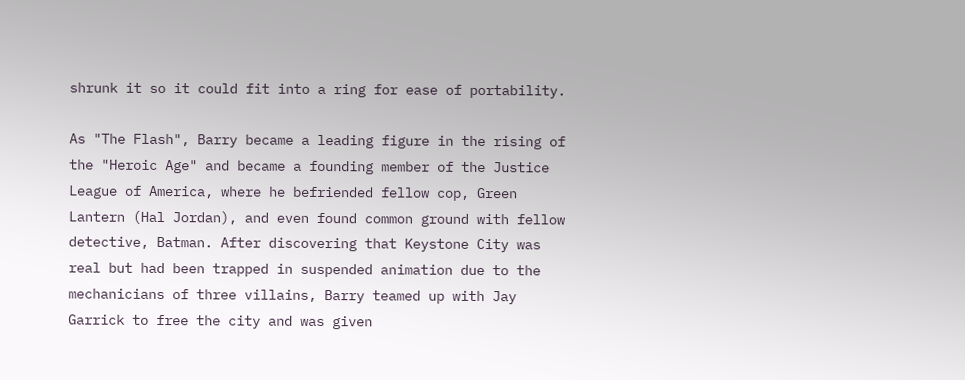shrunk it so it could fit into a ring for ease of portability.

As "The Flash", Barry became a leading figure in the rising of the "Heroic Age" and became a founding member of the Justice League of America, where he befriended fellow cop, Green Lantern (Hal Jordan), and even found common ground with fellow detective, Batman. After discovering that Keystone City was real but had been trapped in suspended animation due to the mechanicians of three villains, Barry teamed up with Jay Garrick to free the city and was given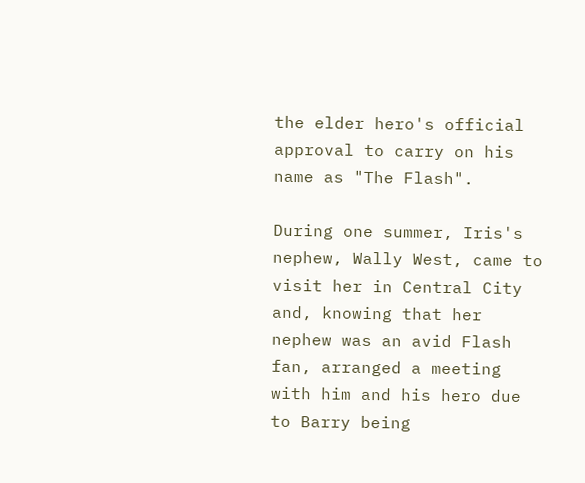the elder hero's official approval to carry on his name as "The Flash".

During one summer, Iris's nephew, Wally West, came to visit her in Central City and, knowing that her nephew was an avid Flash fan, arranged a meeting with him and his hero due to Barry being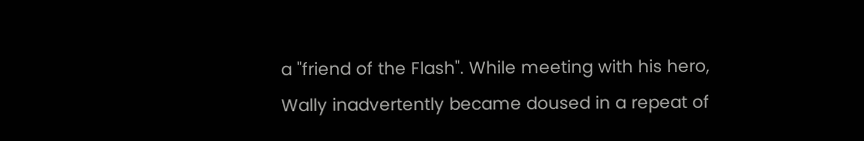a "friend of the Flash". While meeting with his hero, Wally inadvertently became doused in a repeat of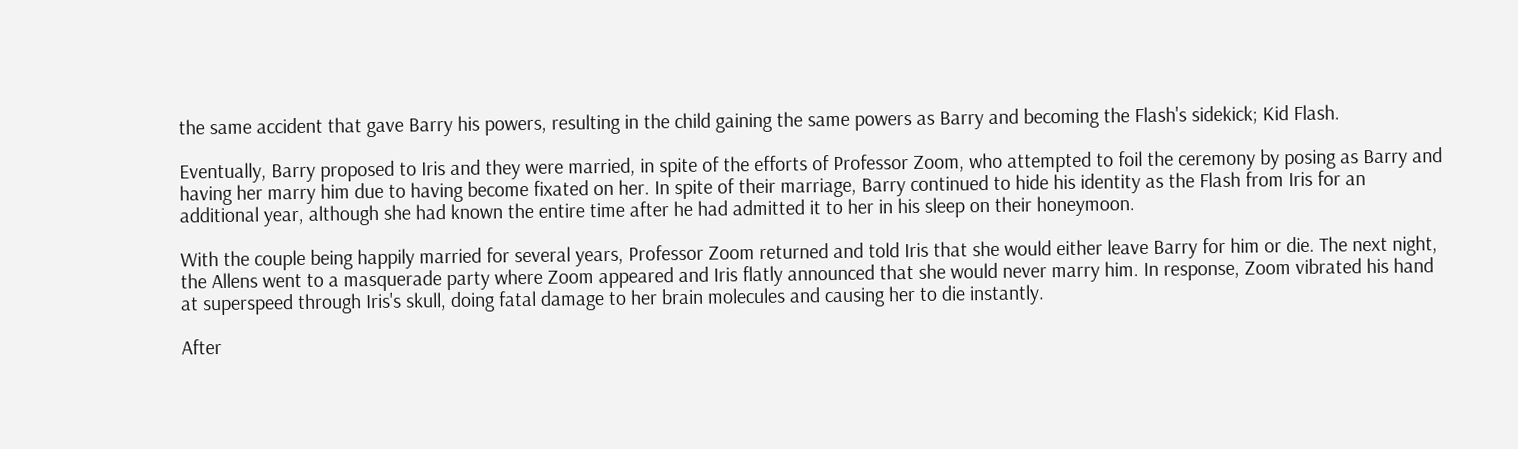the same accident that gave Barry his powers, resulting in the child gaining the same powers as Barry and becoming the Flash's sidekick; Kid Flash.

Eventually, Barry proposed to Iris and they were married, in spite of the efforts of Professor Zoom, who attempted to foil the ceremony by posing as Barry and having her marry him due to having become fixated on her. In spite of their marriage, Barry continued to hide his identity as the Flash from Iris for an additional year, although she had known the entire time after he had admitted it to her in his sleep on their honeymoon.

With the couple being happily married for several years, Professor Zoom returned and told Iris that she would either leave Barry for him or die. The next night, the Allens went to a masquerade party where Zoom appeared and Iris flatly announced that she would never marry him. In response, Zoom vibrated his hand at superspeed through Iris's skull, doing fatal damage to her brain molecules and causing her to die instantly.

After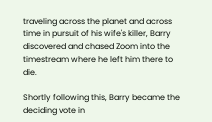traveling across the planet and across time in pursuit of his wife's killer, Barry discovered and chased Zoom into the timestream where he left him there to die.

Shortly following this, Barry became the deciding vote in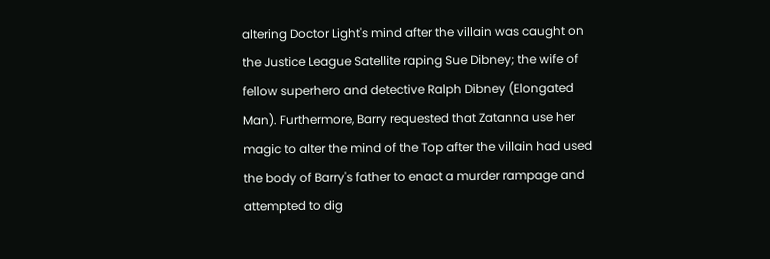altering Doctor Light's mind after the villain was caught on the Justice League Satellite raping Sue Dibney; the wife of fellow superhero and detective Ralph Dibney (Elongated Man). Furthermore, Barry requested that Zatanna use her magic to alter the mind of the Top after the villain had used the body of Barry's father to enact a murder rampage and attempted to dig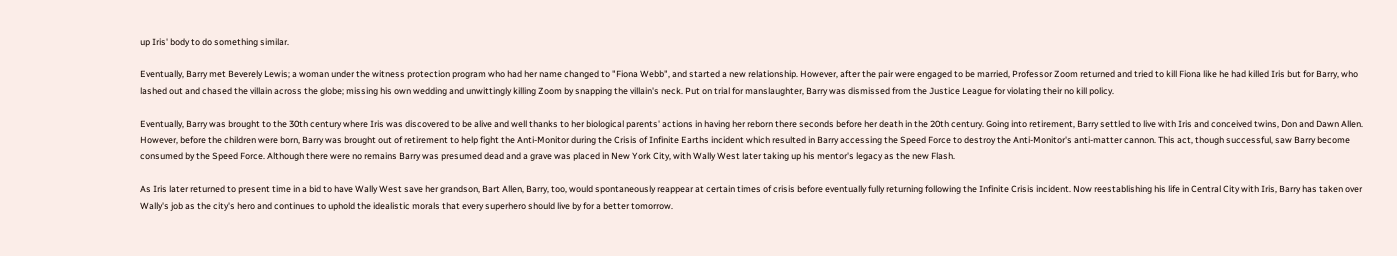up Iris' body to do something similar.

Eventually, Barry met Beverely Lewis; a woman under the witness protection program who had her name changed to "Fiona Webb", and started a new relationship. However, after the pair were engaged to be married, Professor Zoom returned and tried to kill Fiona like he had killed Iris but for Barry, who lashed out and chased the villain across the globe; missing his own wedding and unwittingly killing Zoom by snapping the villain's neck. Put on trial for manslaughter, Barry was dismissed from the Justice League for violating their no kill policy.

Eventually, Barry was brought to the 30th century where Iris was discovered to be alive and well thanks to her biological parents' actions in having her reborn there seconds before her death in the 20th century. Going into retirement, Barry settled to live with Iris and conceived twins, Don and Dawn Allen. However, before the children were born, Barry was brought out of retirement to help fight the Anti-Monitor during the Crisis of Infinite Earths incident which resulted in Barry accessing the Speed Force to destroy the Anti-Monitor's anti-matter cannon. This act, though successful, saw Barry become consumed by the Speed Force. Although there were no remains Barry was presumed dead and a grave was placed in New York City, with Wally West later taking up his mentor's legacy as the new Flash.

As Iris later returned to present time in a bid to have Wally West save her grandson, Bart Allen, Barry, too, would spontaneously reappear at certain times of crisis before eventually fully returning following the Infinite Crisis incident. Now reestablishing his life in Central City with Iris, Barry has taken over Wally's job as the city's hero and continues to uphold the idealistic morals that every superhero should live by for a better tomorrow.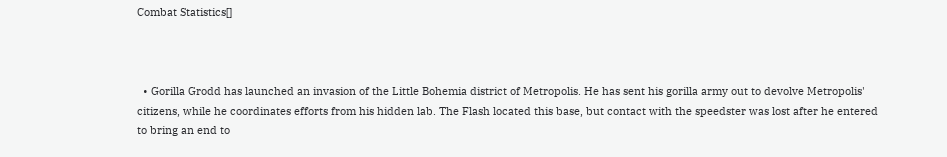Combat Statistics[]



  • Gorilla Grodd has launched an invasion of the Little Bohemia district of Metropolis. He has sent his gorilla army out to devolve Metropolis' citizens, while he coordinates efforts from his hidden lab. The Flash located this base, but contact with the speedster was lost after he entered to bring an end to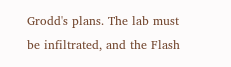Grodd's plans. The lab must be infiltrated, and the Flash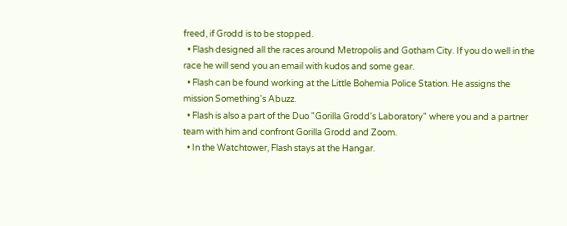freed, if Grodd is to be stopped.
  • Flash designed all the races around Metropolis and Gotham City. If you do well in the race he will send you an email with kudos and some gear.
  • Flash can be found working at the Little Bohemia Police Station. He assigns the mission Something's Abuzz.
  • Flash is also a part of the Duo "Gorilla Grodd's Laboratory" where you and a partner team with him and confront Gorilla Grodd and Zoom.
  • In the Watchtower, Flash stays at the Hangar.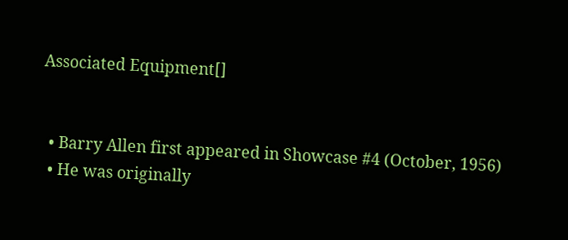Associated Equipment[]


  • Barry Allen first appeared in Showcase #4 (October, 1956)
  • He was originally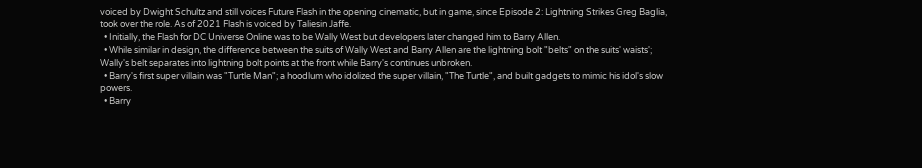voiced by Dwight Schultz and still voices Future Flash in the opening cinematic, but in game, since Episode 2: Lightning Strikes Greg Baglia, took over the role. As of 2021 Flash is voiced by Taliesin Jaffe.
  • Initially, the Flash for DC Universe Online was to be Wally West but developers later changed him to Barry Allen.
  • While similar in design, the difference between the suits of Wally West and Barry Allen are the lightning bolt "belts" on the suits' waists'; Wally's belt separates into lightning bolt points at the front while Barry's continues unbroken.
  • Barry's first super villain was "Turtle Man"; a hoodlum who idolized the super villain, "The Turtle", and built gadgets to mimic his idol's slow powers.
  • Barry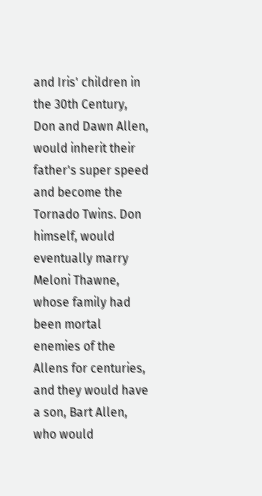and Iris' children in the 30th Century, Don and Dawn Allen, would inherit their father's super speed and become the Tornado Twins. Don himself, would eventually marry Meloni Thawne, whose family had been mortal enemies of the Allens for centuries, and they would have a son, Bart Allen, who would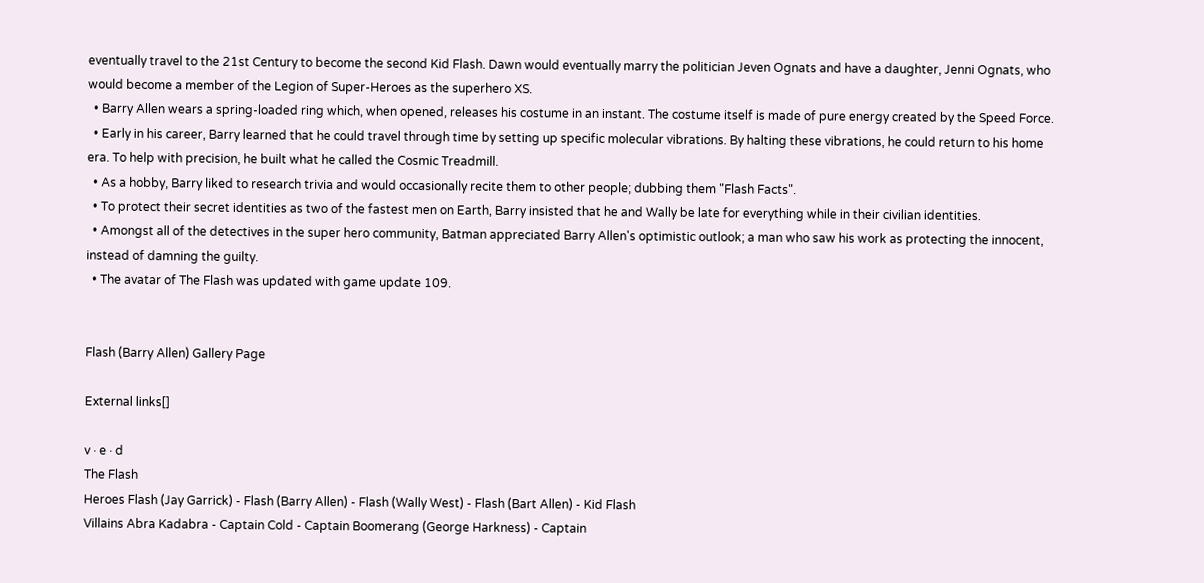eventually travel to the 21st Century to become the second Kid Flash. Dawn would eventually marry the politician Jeven Ognats and have a daughter, Jenni Ognats, who would become a member of the Legion of Super-Heroes as the superhero XS.
  • Barry Allen wears a spring-loaded ring which, when opened, releases his costume in an instant. The costume itself is made of pure energy created by the Speed Force.
  • Early in his career, Barry learned that he could travel through time by setting up specific molecular vibrations. By halting these vibrations, he could return to his home era. To help with precision, he built what he called the Cosmic Treadmill.
  • As a hobby, Barry liked to research trivia and would occasionally recite them to other people; dubbing them "Flash Facts".
  • To protect their secret identities as two of the fastest men on Earth, Barry insisted that he and Wally be late for everything while in their civilian identities.
  • Amongst all of the detectives in the super hero community, Batman appreciated Barry Allen's optimistic outlook; a man who saw his work as protecting the innocent, instead of damning the guilty.
  • The avatar of The Flash was updated with game update 109.


Flash (Barry Allen) Gallery Page

External links[]

v · e · d
The Flash
Heroes Flash (Jay Garrick) - Flash (Barry Allen) - Flash (Wally West) - Flash (Bart Allen) - Kid Flash
Villains Abra Kadabra - Captain Cold - Captain Boomerang (George Harkness) - Captain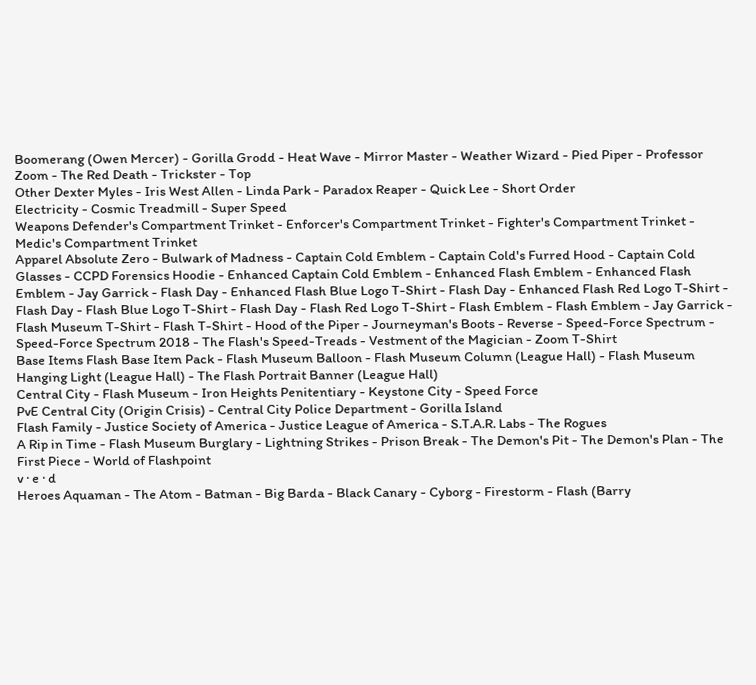Boomerang (Owen Mercer) - Gorilla Grodd - Heat Wave - Mirror Master - Weather Wizard - Pied Piper - Professor Zoom - The Red Death - Trickster - Top
Other Dexter Myles - Iris West Allen - Linda Park - Paradox Reaper - Quick Lee - Short Order
Electricity - Cosmic Treadmill - Super Speed
Weapons Defender's Compartment Trinket - Enforcer's Compartment Trinket - Fighter's Compartment Trinket - Medic's Compartment Trinket
Apparel Absolute Zero - Bulwark of Madness - Captain Cold Emblem - Captain Cold's Furred Hood - Captain Cold Glasses - CCPD Forensics Hoodie - Enhanced Captain Cold Emblem - Enhanced Flash Emblem - Enhanced Flash Emblem - Jay Garrick - Flash Day - Enhanced Flash Blue Logo T-Shirt - Flash Day - Enhanced Flash Red Logo T-Shirt - Flash Day - Flash Blue Logo T-Shirt - Flash Day - Flash Red Logo T-Shirt - Flash Emblem - Flash Emblem - Jay Garrick - Flash Museum T-Shirt - Flash T-Shirt - Hood of the Piper - Journeyman's Boots - Reverse - Speed-Force Spectrum - Speed-Force Spectrum 2018 - The Flash's Speed-Treads - Vestment of the Magician - Zoom T-Shirt
Base Items Flash Base Item Pack - Flash Museum Balloon - Flash Museum Column (League Hall) - Flash Museum Hanging Light (League Hall) - The Flash Portrait Banner (League Hall)
Central City - Flash Museum - Iron Heights Penitentiary - Keystone City - Speed Force
PvE Central City (Origin Crisis) - Central City Police Department - Gorilla Island
Flash Family - Justice Society of America - Justice League of America - S.T.A.R. Labs - The Rogues
A Rip in Time - Flash Museum Burglary - Lightning Strikes - Prison Break - The Demon's Pit - The Demon's Plan - The First Piece - World of Flashpoint
v · e · d
Heroes Aquaman - The Atom - Batman - Big Barda - Black Canary - Cyborg - Firestorm - Flash (Barry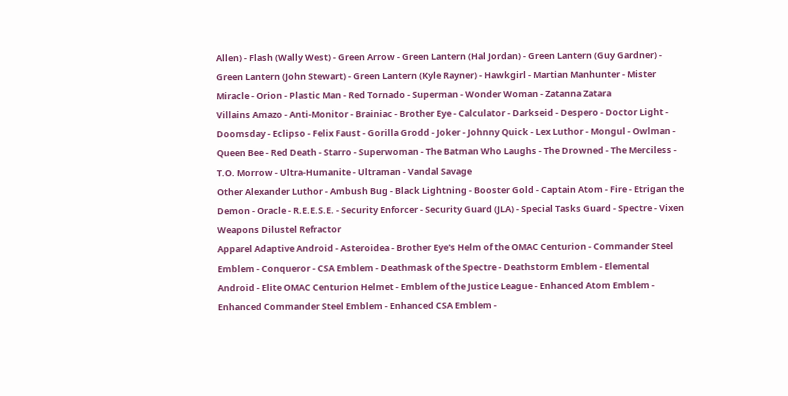Allen) - Flash (Wally West) - Green Arrow - Green Lantern (Hal Jordan) - Green Lantern (Guy Gardner) - Green Lantern (John Stewart) - Green Lantern (Kyle Rayner) - Hawkgirl - Martian Manhunter - Mister Miracle - Orion - Plastic Man - Red Tornado - Superman - Wonder Woman - Zatanna Zatara
Villains Amazo - Anti-Monitor - Brainiac - Brother Eye - Calculator - Darkseid - Despero - Doctor Light - Doomsday - Eclipso - Felix Faust - Gorilla Grodd - Joker - Johnny Quick - Lex Luthor - Mongul - Owlman - Queen Bee - Red Death - Starro - Superwoman - The Batman Who Laughs - The Drowned - The Merciless - T.O. Morrow - Ultra-Humanite - Ultraman - Vandal Savage
Other Alexander Luthor - Ambush Bug - Black Lightning - Booster Gold - Captain Atom - Fire - Etrigan the Demon - Oracle - R.E.E.S.E. - Security Enforcer - Security Guard (JLA) - Special Tasks Guard - Spectre - Vixen
Weapons Dilustel Refractor
Apparel Adaptive Android - Asteroidea - Brother Eye's Helm of the OMAC Centurion - Commander Steel Emblem - Conqueror - CSA Emblem - Deathmask of the Spectre - Deathstorm Emblem - Elemental Android - Elite OMAC Centurion Helmet - Emblem of the Justice League - Enhanced Atom Emblem - Enhanced Commander Steel Emblem - Enhanced CSA Emblem -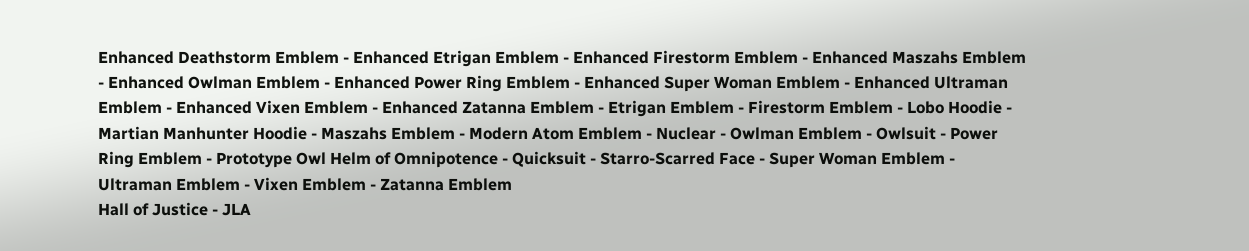Enhanced Deathstorm Emblem - Enhanced Etrigan Emblem - Enhanced Firestorm Emblem - Enhanced Maszahs Emblem - Enhanced Owlman Emblem - Enhanced Power Ring Emblem - Enhanced Super Woman Emblem - Enhanced Ultraman Emblem - Enhanced Vixen Emblem - Enhanced Zatanna Emblem - Etrigan Emblem - Firestorm Emblem - Lobo Hoodie - Martian Manhunter Hoodie - Maszahs Emblem - Modern Atom Emblem - Nuclear - Owlman Emblem - Owlsuit - Power Ring Emblem - Prototype Owl Helm of Omnipotence - Quicksuit - Starro-Scarred Face - Super Woman Emblem - Ultraman Emblem - Vixen Emblem - Zatanna Emblem
Hall of Justice - JLA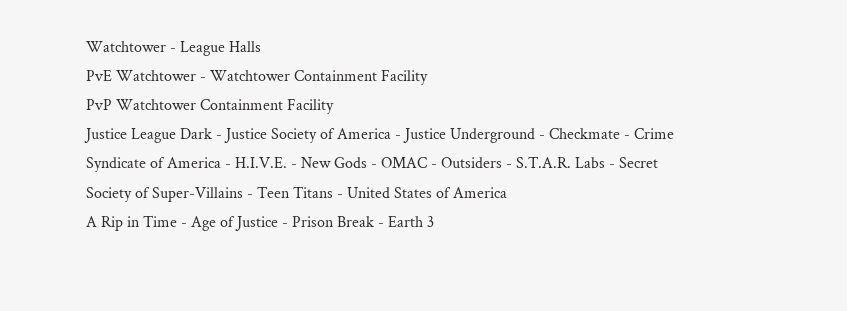Watchtower - League Halls
PvE Watchtower - Watchtower Containment Facility
PvP Watchtower Containment Facility
Justice League Dark - Justice Society of America - Justice Underground - Checkmate - Crime Syndicate of America - H.I.V.E. - New Gods - OMAC - Outsiders - S.T.A.R. Labs - Secret Society of Super-Villains - Teen Titans - United States of America
A Rip in Time - Age of Justice - Prison Break - Earth 3